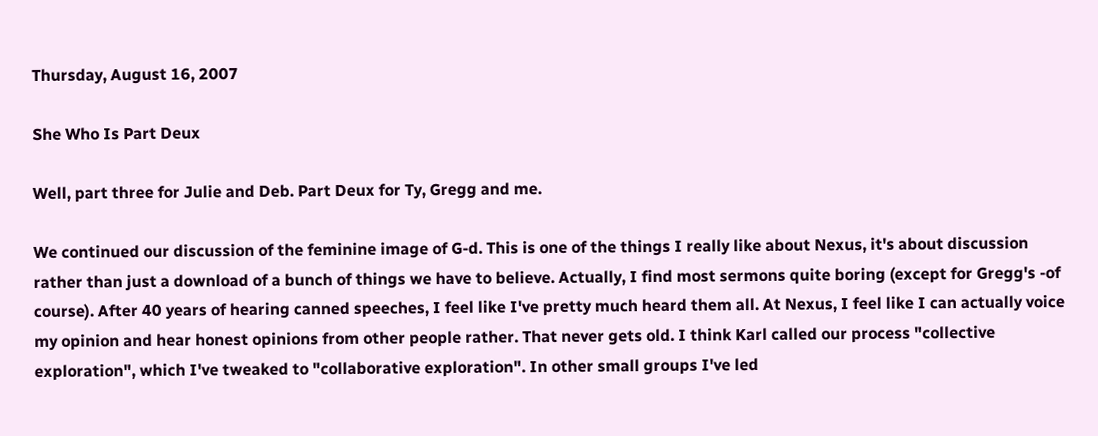Thursday, August 16, 2007

She Who Is Part Deux

Well, part three for Julie and Deb. Part Deux for Ty, Gregg and me.

We continued our discussion of the feminine image of G-d. This is one of the things I really like about Nexus, it's about discussion rather than just a download of a bunch of things we have to believe. Actually, I find most sermons quite boring (except for Gregg's -of course). After 40 years of hearing canned speeches, I feel like I've pretty much heard them all. At Nexus, I feel like I can actually voice my opinion and hear honest opinions from other people rather. That never gets old. I think Karl called our process "collective exploration", which I've tweaked to "collaborative exploration". In other small groups I've led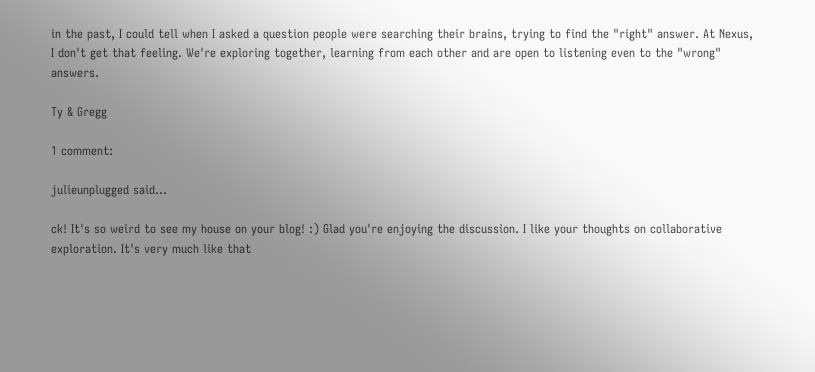in the past, I could tell when I asked a question people were searching their brains, trying to find the "right" answer. At Nexus, I don't get that feeling. We're exploring together, learning from each other and are open to listening even to the "wrong" answers.

Ty & Gregg

1 comment:

julieunplugged said...

ck! It's so weird to see my house on your blog! :) Glad you're enjoying the discussion. I like your thoughts on collaborative exploration. It's very much like that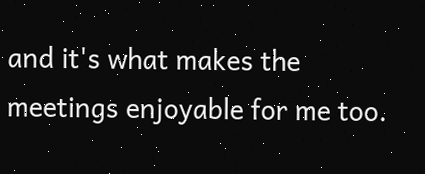and it's what makes the meetings enjoyable for me too.